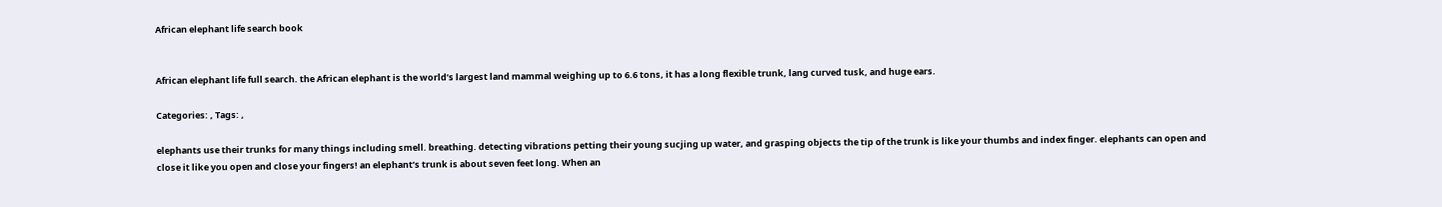African elephant life search book


African elephant life full search. the African elephant is the world’s largest land mammal weighing up to 6.6 tons, it has a long flexible trunk, lang curved tusk, and huge ears.

Categories: , Tags: ,

elephants use their trunks for many things including smell. breathing. detecting vibrations petting their young sucjing up water, and grasping objects the tip of the trunk is like your thumbs and index finger. elephants can open and close it like you open and close your fingers! an elephant’s trunk is about seven feet long. When an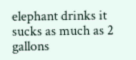elephant drinks it sucks as much as 2 gallons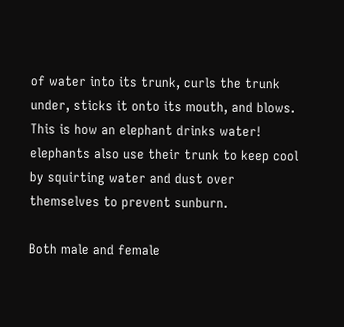of water into its trunk, curls the trunk under, sticks it onto its mouth, and blows. This is how an elephant drinks water! elephants also use their trunk to keep cool by squirting water and dust over themselves to prevent sunburn.

Both male and female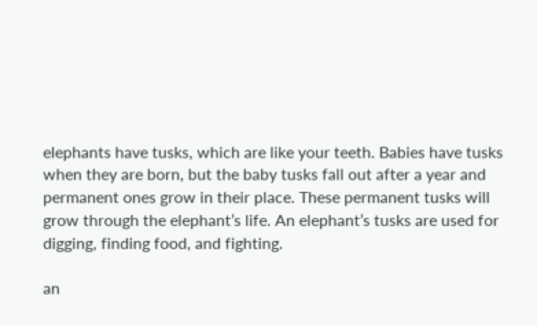elephants have tusks, which are like your teeth. Babies have tusks when they are born, but the baby tusks fall out after a year and permanent ones grow in their place. These permanent tusks will grow through the elephant’s life. An elephant’s tusks are used for digging, finding food, and fighting.

an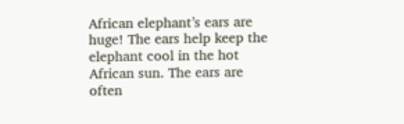African elephant’s ears are huge! The ears help keep the elephant cool in the hot African sun. The ears are often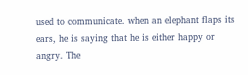used to communicate. when an elephant flaps its ears, he is saying that he is either happy or angry. The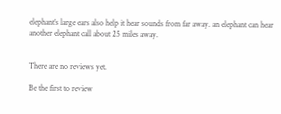elephant’s large ears also help it hear sounds from far away. an elephant can hear another elephant call about 25 miles away.


There are no reviews yet.

Be the first to review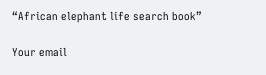“African elephant life search book”

Your email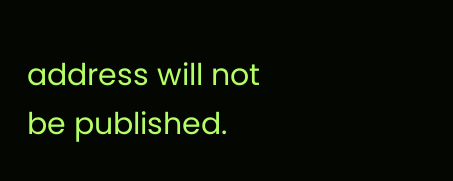address will not be published.